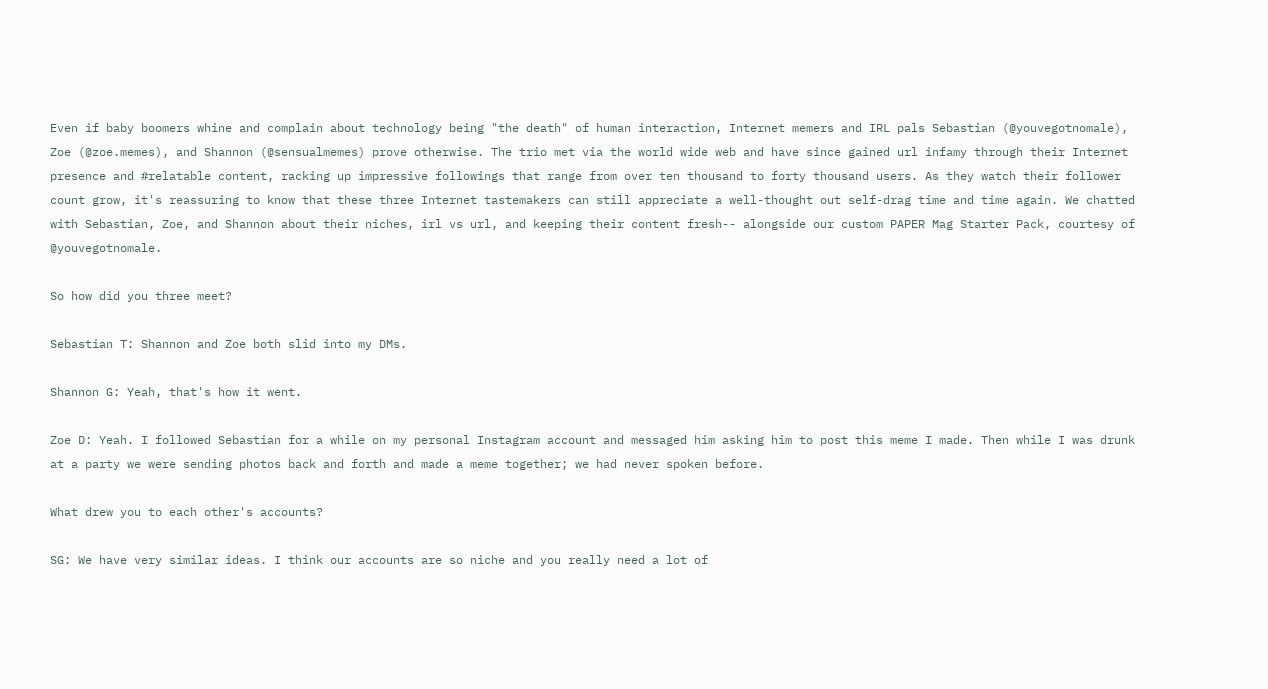Even if baby boomers whine and complain about technology being "the death" of human interaction, Internet memers and IRL pals Sebastian (@youvegotnomale), Zoe (@zoe.memes), and Shannon (@sensualmemes) prove otherwise. The trio met via the world wide web and have since gained url infamy through their Internet presence and #relatable content, racking up impressive followings that range from over ten thousand to forty thousand users. As they watch their follower count grow, it's reassuring to know that these three Internet tastemakers can still appreciate a well-thought out self-drag time and time again. We chatted with Sebastian, Zoe, and Shannon about their niches, irl vs url, and keeping their content fresh-- alongside our custom PAPER Mag Starter Pack, courtesy of @youvegotnomale.

So how did you three meet?

Sebastian T: Shannon and Zoe both slid into my DMs.

Shannon G: Yeah, that's how it went.

Zoe D: Yeah. I followed Sebastian for a while on my personal Instagram account and messaged him asking him to post this meme I made. Then while I was drunk at a party we were sending photos back and forth and made a meme together; we had never spoken before.

What drew you to each other's accounts?

SG: We have very similar ideas. I think our accounts are so niche and you really need a lot of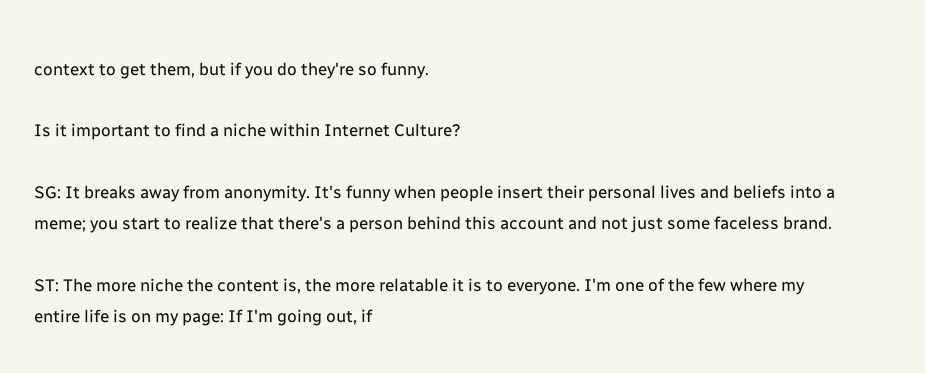context to get them, but if you do they're so funny.

Is it important to find a niche within Internet Culture?

SG: It breaks away from anonymity. It's funny when people insert their personal lives and beliefs into a meme; you start to realize that there's a person behind this account and not just some faceless brand.

ST: The more niche the content is, the more relatable it is to everyone. I'm one of the few where my entire life is on my page: If I'm going out, if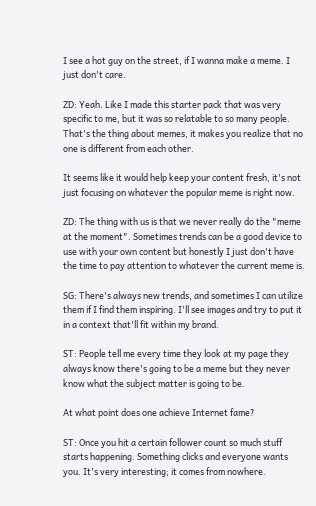I see a hot guy on the street, if I wanna make a meme. I just don't care.

ZD: Yeah. Like I made this starter pack that was very specific to me, but it was so relatable to so many people. That's the thing about memes, it makes you realize that no one is different from each other.

It seems like it would help keep your content fresh, it's not just focusing on whatever the popular meme is right now.

ZD: The thing with us is that we never really do the "meme at the moment". Sometimes trends can be a good device to use with your own content but honestly I just don't have the time to pay attention to whatever the current meme is.

SG: There's always new trends, and sometimes I can utilize them if I find them inspiring. I'll see images and try to put it in a context that'll fit within my brand.

ST: People tell me every time they look at my page they always know there's going to be a meme but they never know what the subject matter is going to be.

At what point does one achieve Internet fame?

ST: Once you hit a certain follower count so much stuff starts happening. Something clicks and everyone wants you. It's very interesting; it comes from nowhere.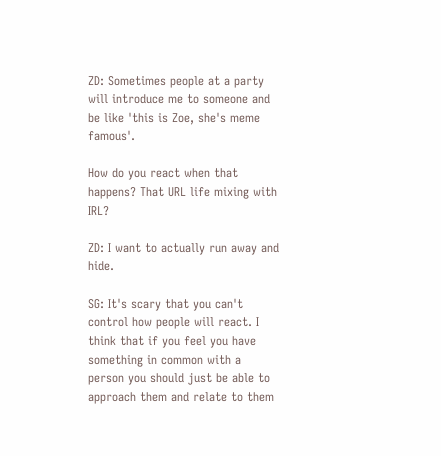ZD: Sometimes people at a party will introduce me to someone and be like 'this is Zoe, she's meme famous'.

How do you react when that happens? That URL life mixing with IRL?

ZD: I want to actually run away and hide.

SG: It's scary that you can't control how people will react. I think that if you feel you have something in common with a person you should just be able to approach them and relate to them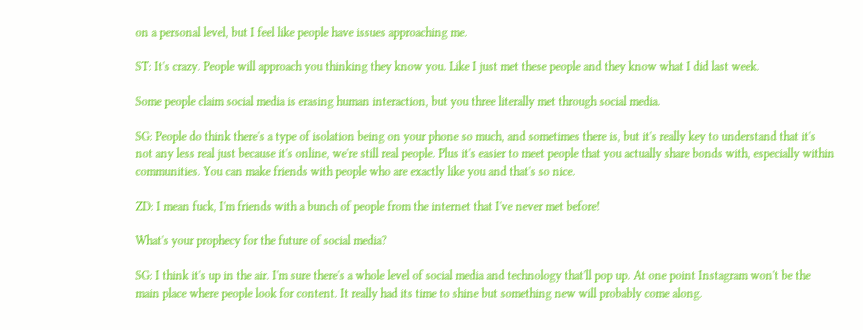on a personal level, but I feel like people have issues approaching me.

ST: It's crazy. People will approach you thinking they know you. Like I just met these people and they know what I did last week.

Some people claim social media is erasing human interaction, but you three literally met through social media.

SG: People do think there's a type of isolation being on your phone so much, and sometimes there is, but it's really key to understand that it's not any less real just because it's online, we're still real people. Plus it's easier to meet people that you actually share bonds with, especially within communities. You can make friends with people who are exactly like you and that's so nice.

ZD: I mean fuck, I'm friends with a bunch of people from the internet that I've never met before!

What's your prophecy for the future of social media?

SG: I think it's up in the air. I'm sure there's a whole level of social media and technology that'll pop up. At one point Instagram won't be the main place where people look for content. It really had its time to shine but something new will probably come along.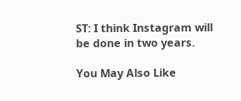ST: I think Instagram will be done in two years.

You May Also Like